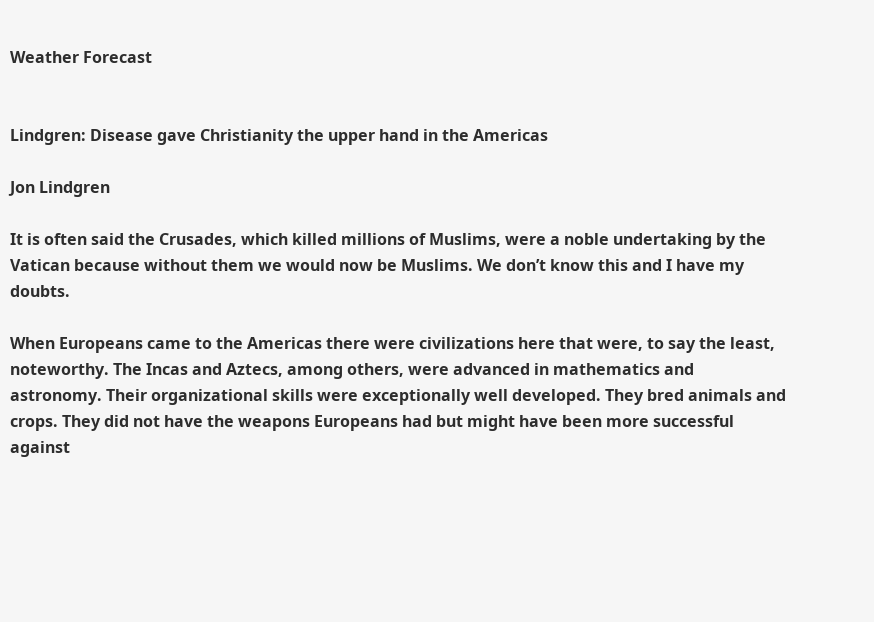Weather Forecast


Lindgren: Disease gave Christianity the upper hand in the Americas

Jon Lindgren

It is often said the Crusades, which killed millions of Muslims, were a noble undertaking by the Vatican because without them we would now be Muslims. We don’t know this and I have my doubts.

When Europeans came to the Americas there were civilizations here that were, to say the least, noteworthy. The Incas and Aztecs, among others, were advanced in mathematics and astronomy. Their organizational skills were exceptionally well developed. They bred animals and crops. They did not have the weapons Europeans had but might have been more successful against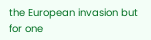the European invasion but for one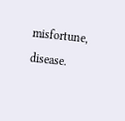misfortune, disease.